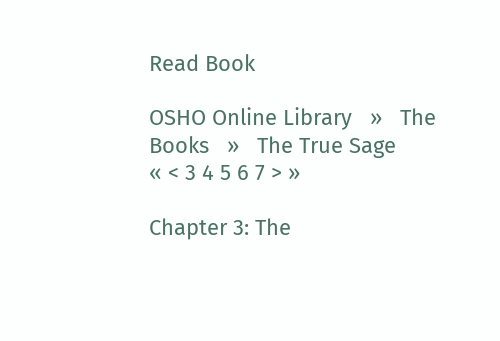Read Book

OSHO Online Library   »   The Books   »   The True Sage
« < 3 4 5 6 7 > »

Chapter 3: The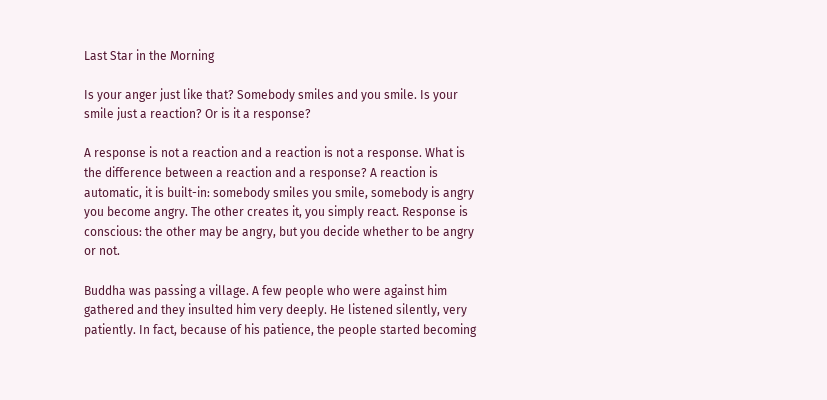Last Star in the Morning

Is your anger just like that? Somebody smiles and you smile. Is your smile just a reaction? Or is it a response?

A response is not a reaction and a reaction is not a response. What is the difference between a reaction and a response? A reaction is automatic, it is built-in: somebody smiles you smile, somebody is angry you become angry. The other creates it, you simply react. Response is conscious: the other may be angry, but you decide whether to be angry or not.

Buddha was passing a village. A few people who were against him gathered and they insulted him very deeply. He listened silently, very patiently. In fact, because of his patience, the people started becoming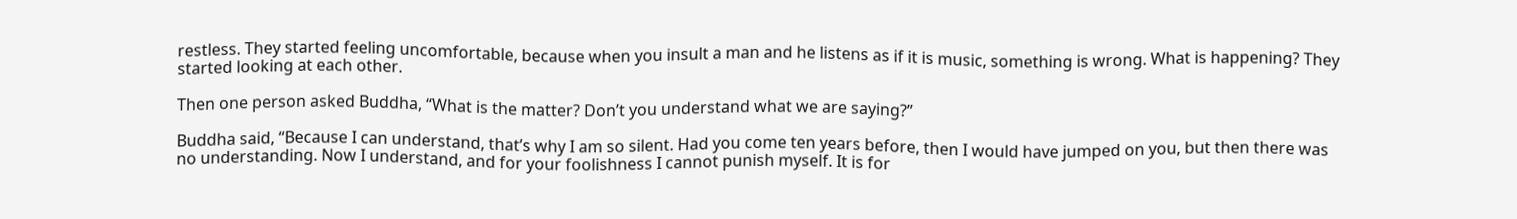restless. They started feeling uncomfortable, because when you insult a man and he listens as if it is music, something is wrong. What is happening? They started looking at each other.

Then one person asked Buddha, “What is the matter? Don’t you understand what we are saying?”

Buddha said, “Because I can understand, that’s why I am so silent. Had you come ten years before, then I would have jumped on you, but then there was no understanding. Now I understand, and for your foolishness I cannot punish myself. It is for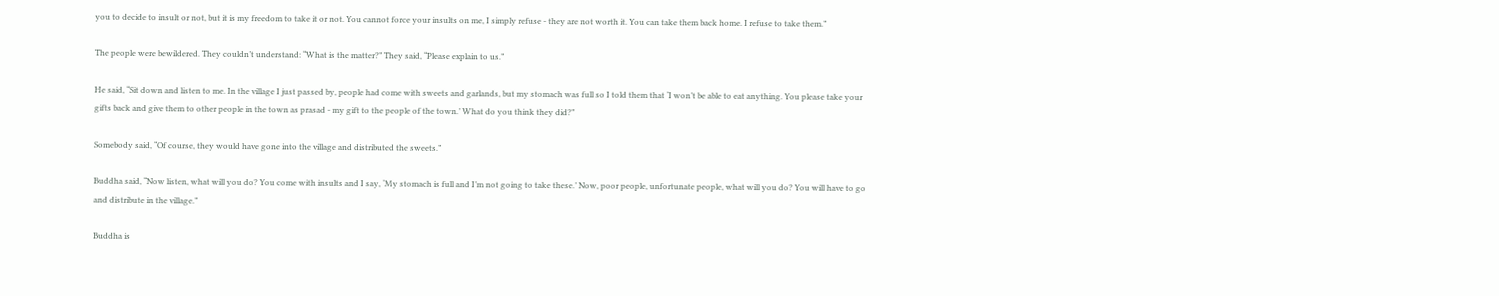you to decide to insult or not, but it is my freedom to take it or not. You cannot force your insults on me, I simply refuse - they are not worth it. You can take them back home. I refuse to take them.”

The people were bewildered. They couldn’t understand: “What is the matter?” They said, “Please explain to us.”

He said, “Sit down and listen to me. In the village I just passed by, people had come with sweets and garlands, but my stomach was full so I told them that ‘I won’t be able to eat anything. You please take your gifts back and give them to other people in the town as prasad - my gift to the people of the town.’ What do you think they did?”

Somebody said, “Of course, they would have gone into the village and distributed the sweets.”

Buddha said, “Now listen, what will you do? You come with insults and I say, ‘My stomach is full and I’m not going to take these.’ Now, poor people, unfortunate people, what will you do? You will have to go and distribute in the village.”

Buddha is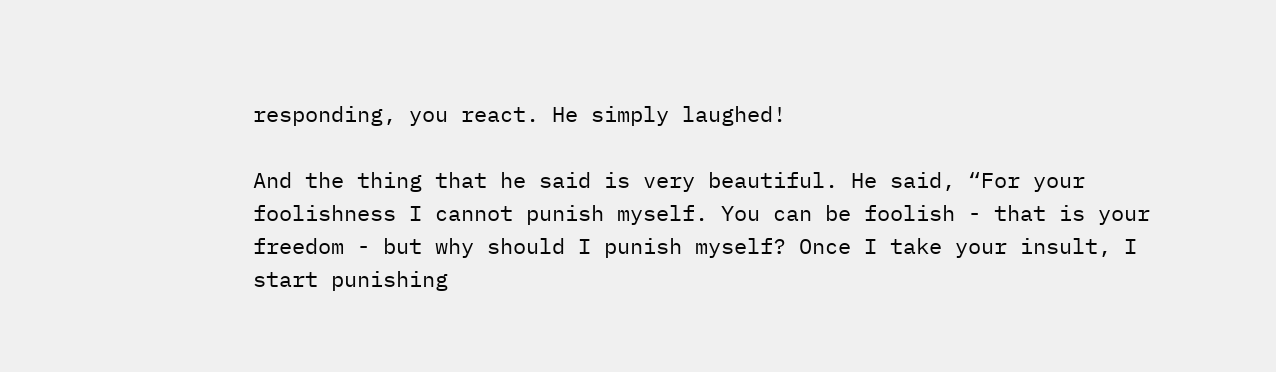responding, you react. He simply laughed!

And the thing that he said is very beautiful. He said, “For your foolishness I cannot punish myself. You can be foolish - that is your freedom - but why should I punish myself? Once I take your insult, I start punishing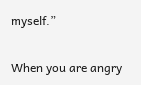myself.”

When you are angry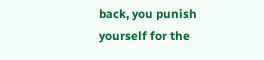back, you punish yourself for the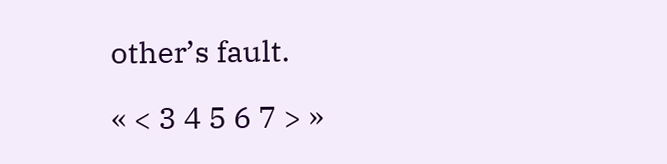other’s fault.

« < 3 4 5 6 7 > »